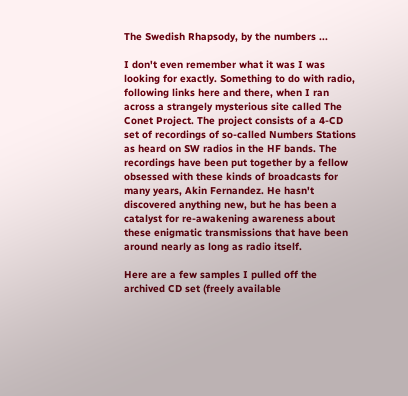The Swedish Rhapsody, by the numbers ...

I don't even remember what it was I was looking for exactly. Something to do with radio, following links here and there, when I ran across a strangely mysterious site called The Conet Project. The project consists of a 4-CD set of recordings of so-called Numbers Stations as heard on SW radios in the HF bands. The recordings have been put together by a fellow obsessed with these kinds of broadcasts for many years, Akin Fernandez. He hasn't discovered anything new, but he has been a catalyst for re-awakening awareness about these enigmatic transmissions that have been around nearly as long as radio itself.

Here are a few samples I pulled off the archived CD set (freely available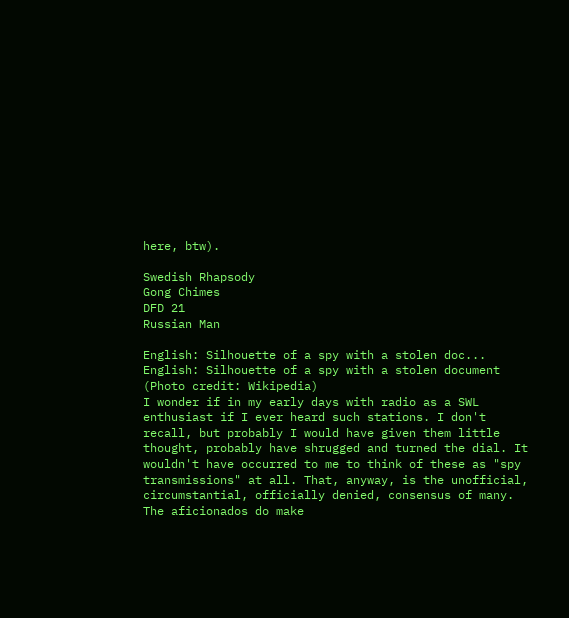here, btw).

Swedish Rhapsody
Gong Chimes
DFD 21
Russian Man

English: Silhouette of a spy with a stolen doc...
English: Silhouette of a spy with a stolen document (Photo credit: Wikipedia)
I wonder if in my early days with radio as a SWL enthusiast if I ever heard such stations. I don't recall, but probably I would have given them little thought, probably have shrugged and turned the dial. It wouldn't have occurred to me to think of these as "spy transmissions" at all. That, anyway, is the unofficial, circumstantial, officially denied, consensus of many. The aficionados do make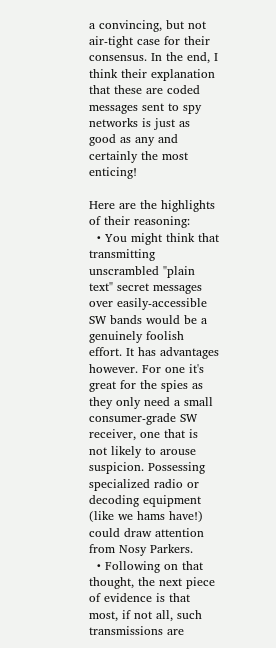a convincing, but not air-tight case for their consensus. In the end, I think their explanation that these are coded messages sent to spy networks is just as good as any and certainly the most enticing!

Here are the highlights of their reasoning:
  • You might think that transmitting unscrambled "plain text" secret messages over easily-accessible SW bands would be a genuinely foolish effort. It has advantages however. For one it's great for the spies as they only need a small consumer-grade SW receiver, one that is not likely to arouse suspicion. Possessing specialized radio or decoding equipment (like we hams have!) could draw attention from Nosy Parkers.
  • Following on that thought, the next piece of evidence is that most, if not all, such transmissions are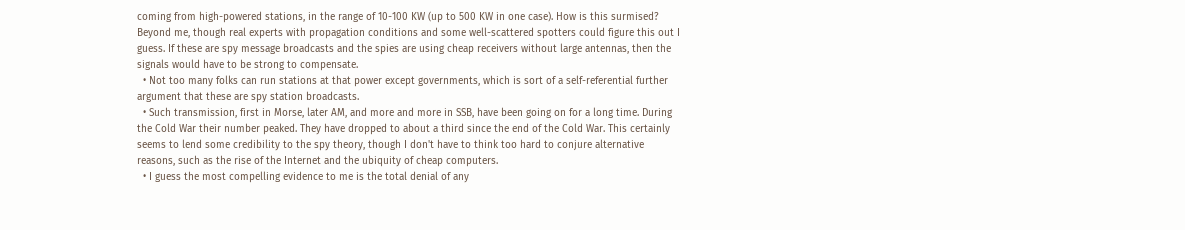coming from high-powered stations, in the range of 10-100 KW (up to 500 KW in one case). How is this surmised? Beyond me, though real experts with propagation conditions and some well-scattered spotters could figure this out I guess. If these are spy message broadcasts and the spies are using cheap receivers without large antennas, then the signals would have to be strong to compensate.
  • Not too many folks can run stations at that power except governments, which is sort of a self-referential further argument that these are spy station broadcasts.
  • Such transmission, first in Morse, later AM, and more and more in SSB, have been going on for a long time. During the Cold War their number peaked. They have dropped to about a third since the end of the Cold War. This certainly seems to lend some credibility to the spy theory, though I don't have to think too hard to conjure alternative reasons, such as the rise of the Internet and the ubiquity of cheap computers.
  • I guess the most compelling evidence to me is the total denial of any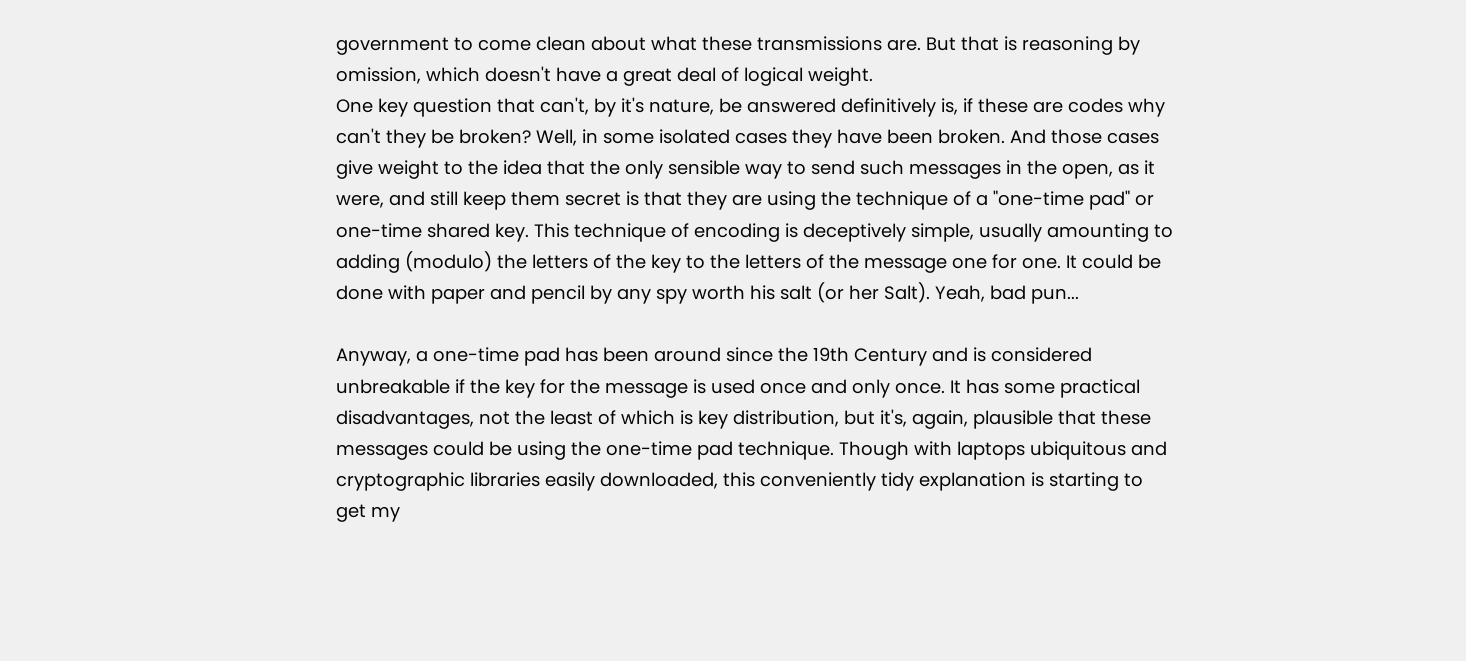government to come clean about what these transmissions are. But that is reasoning by omission, which doesn't have a great deal of logical weight.
One key question that can't, by it's nature, be answered definitively is, if these are codes why can't they be broken? Well, in some isolated cases they have been broken. And those cases give weight to the idea that the only sensible way to send such messages in the open, as it were, and still keep them secret is that they are using the technique of a "one-time pad" or one-time shared key. This technique of encoding is deceptively simple, usually amounting to adding (modulo) the letters of the key to the letters of the message one for one. It could be done with paper and pencil by any spy worth his salt (or her Salt). Yeah, bad pun...

Anyway, a one-time pad has been around since the 19th Century and is considered unbreakable if the key for the message is used once and only once. It has some practical disadvantages, not the least of which is key distribution, but it's, again, plausible that these messages could be using the one-time pad technique. Though with laptops ubiquitous and cryptographic libraries easily downloaded, this conveniently tidy explanation is starting to get my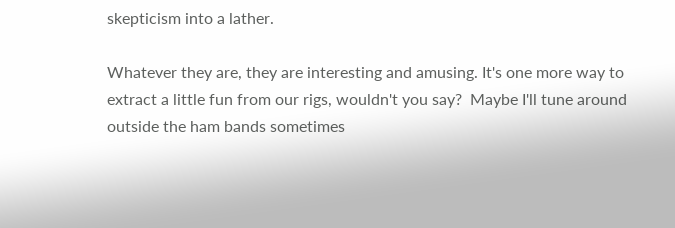skepticism into a lather.

Whatever they are, they are interesting and amusing. It's one more way to extract a little fun from our rigs, wouldn't you say?  Maybe I'll tune around outside the ham bands sometimes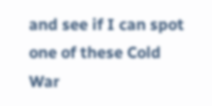and see if I can spot one of these Cold War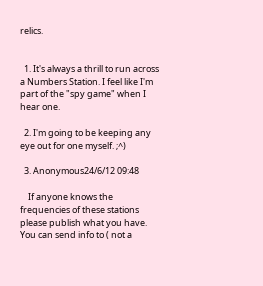relics.


  1. It's always a thrill to run across a Numbers Station. I feel like I'm part of the "spy game" when I hear one.

  2. I'm going to be keeping any eye out for one myself. ;^)

  3. Anonymous24/6/12 09:48

    If anyone knows the frequencies of these stations please publish what you have. You can send info to ( not a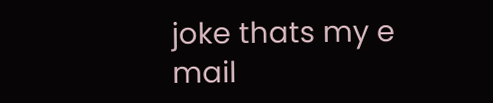joke thats my e mail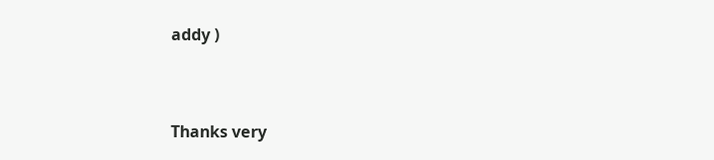addy )


Thanks very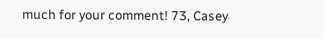much for your comment! 73, Casey